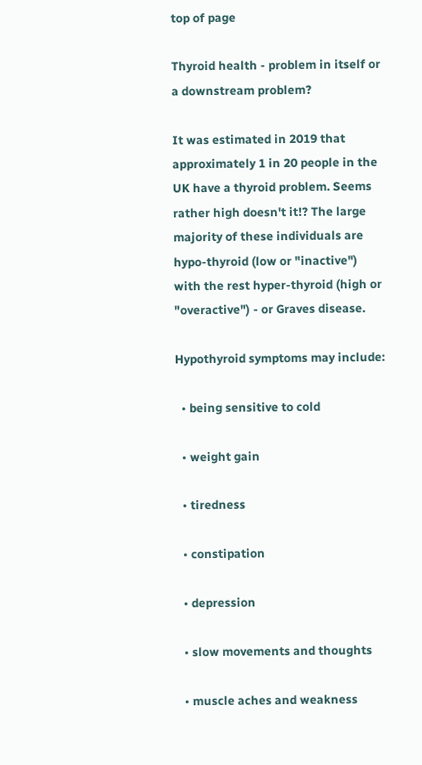top of page

Thyroid health - problem in itself or a downstream problem?

It was estimated in 2019 that approximately 1 in 20 people in the UK have a thyroid problem. Seems rather high doesn't it!? The large majority of these individuals are hypo-thyroid (low or "inactive") with the rest hyper-thyroid (high or "overactive") - or Graves disease.

Hypothyroid symptoms may include:

  • being sensitive to cold

  • weight gain

  • tiredness

  • constipation

  • depression

  • slow movements and thoughts

  • muscle aches and weakness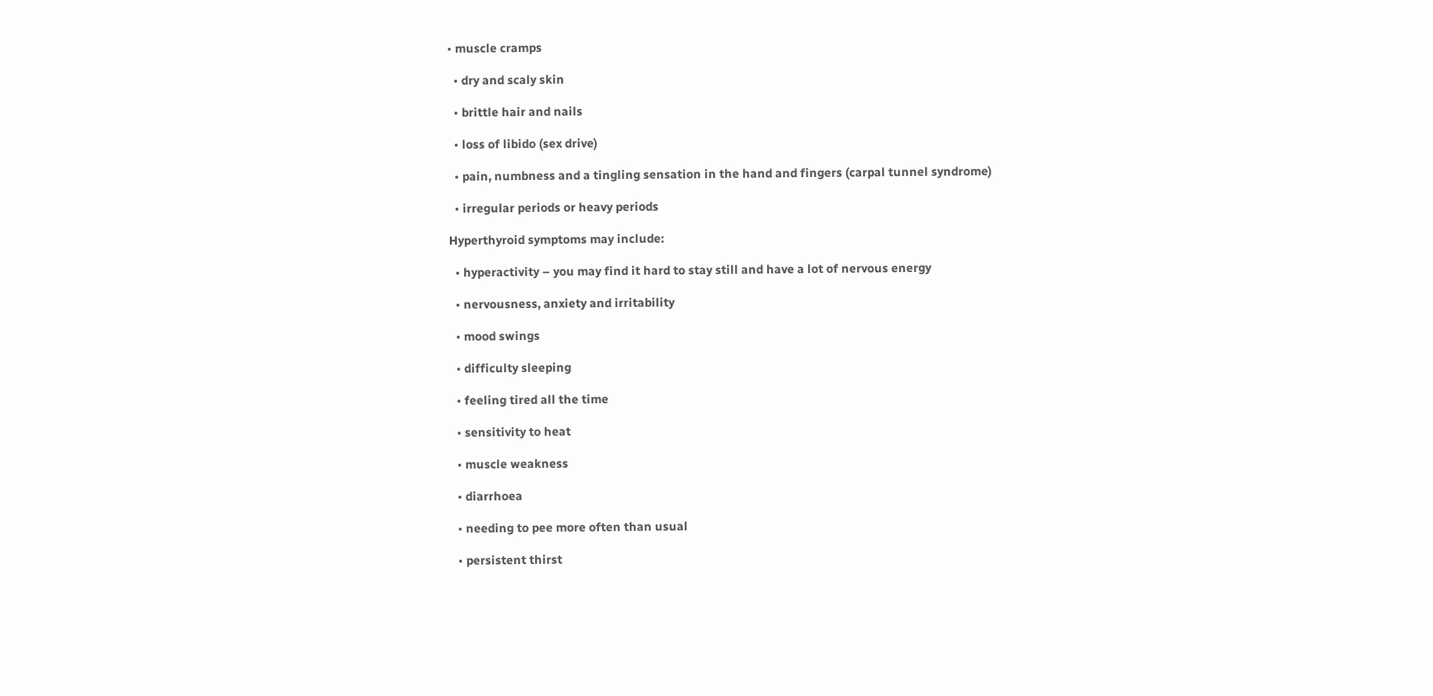• muscle cramps

  • dry and scaly skin

  • brittle hair and nails

  • loss of libido (sex drive)

  • pain, numbness and a tingling sensation in the hand and fingers (carpal tunnel syndrome)

  • irregular periods or heavy periods

Hyperthyroid symptoms may include:

  • hyperactivity – you may find it hard to stay still and have a lot of nervous energy

  • nervousness, anxiety and irritability

  • mood swings

  • difficulty sleeping

  • feeling tired all the time

  • sensitivity to heat

  • muscle weakness

  • diarrhoea

  • needing to pee more often than usual

  • persistent thirst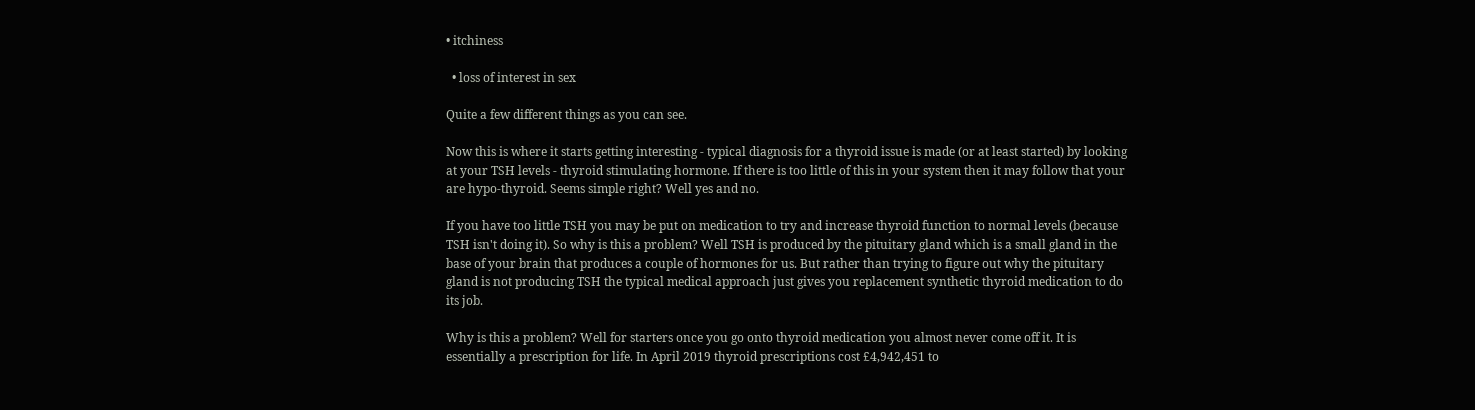• itchiness

  • loss of interest in sex

Quite a few different things as you can see.

Now this is where it starts getting interesting - typical diagnosis for a thyroid issue is made (or at least started) by looking at your TSH levels - thyroid stimulating hormone. If there is too little of this in your system then it may follow that your are hypo-thyroid. Seems simple right? Well yes and no.

If you have too little TSH you may be put on medication to try and increase thyroid function to normal levels (because TSH isn't doing it). So why is this a problem? Well TSH is produced by the pituitary gland which is a small gland in the base of your brain that produces a couple of hormones for us. But rather than trying to figure out why the pituitary gland is not producing TSH the typical medical approach just gives you replacement synthetic thyroid medication to do its job.

Why is this a problem? Well for starters once you go onto thyroid medication you almost never come off it. It is essentially a prescription for life. In April 2019 thyroid prescriptions cost £4,942,451 to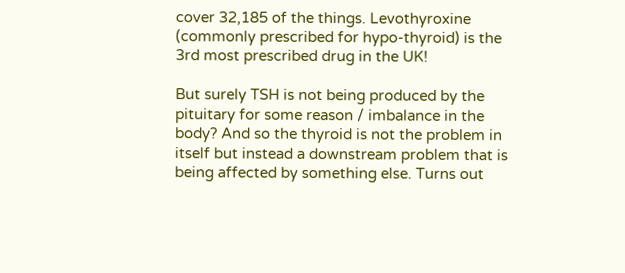cover 32,185 of the things. Levothyroxine (commonly prescribed for hypo-thyroid) is the 3rd most prescribed drug in the UK!

But surely TSH is not being produced by the pituitary for some reason / imbalance in the body? And so the thyroid is not the problem in itself but instead a downstream problem that is being affected by something else. Turns out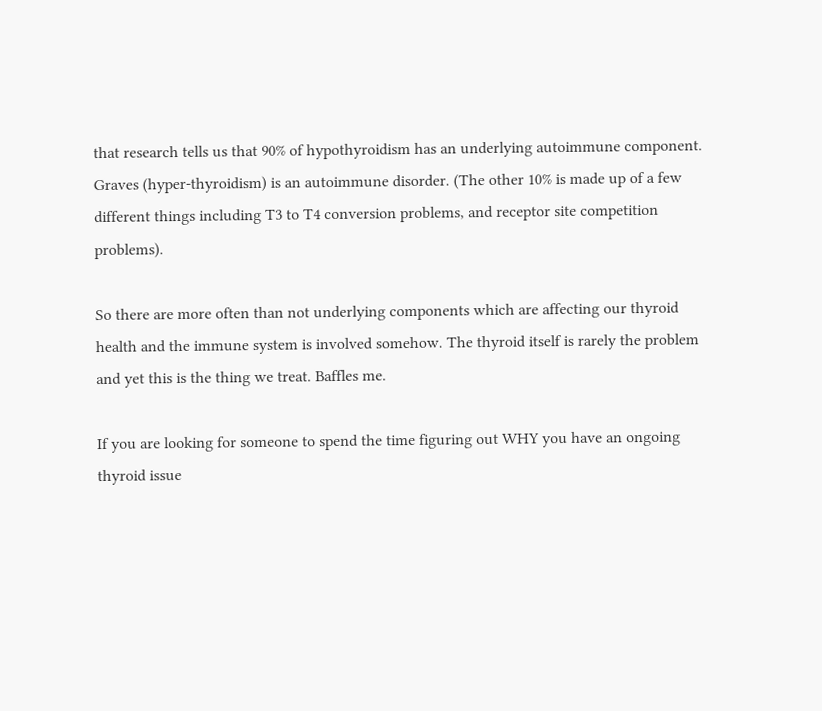that research tells us that 90% of hypothyroidism has an underlying autoimmune component. Graves (hyper-thyroidism) is an autoimmune disorder. (The other 10% is made up of a few different things including T3 to T4 conversion problems, and receptor site competition problems).

So there are more often than not underlying components which are affecting our thyroid health and the immune system is involved somehow. The thyroid itself is rarely the problem and yet this is the thing we treat. Baffles me.

If you are looking for someone to spend the time figuring out WHY you have an ongoing thyroid issue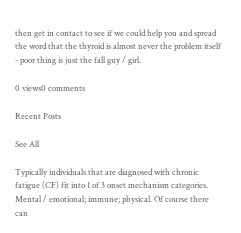then get in contact to see if we could help you and spread the word that the thyroid is almost never the problem itself - poor thing is just the fall guy / girl.

0 views0 comments

Recent Posts

See All

Typically individuals that are diagnosed with chronic fatigue (CF) fit into 1 of 3 onset mechanism categories. Mental / emotional; immune; physical. Of course there can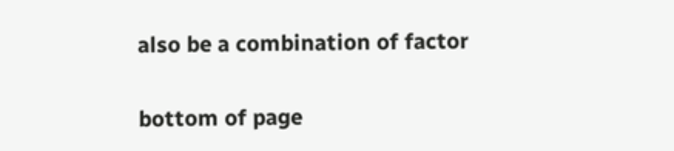also be a combination of factor

bottom of page